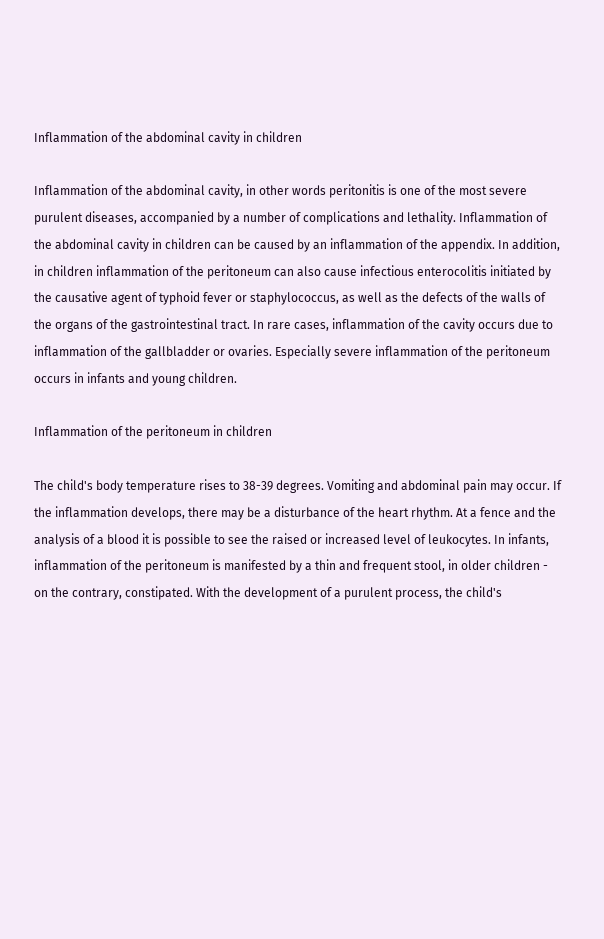Inflammation of the abdominal cavity in children

Inflammation of the abdominal cavity, in other words peritonitis is one of the most severe purulent diseases, accompanied by a number of complications and lethality. Inflammation of the abdominal cavity in children can be caused by an inflammation of the appendix. In addition, in children inflammation of the peritoneum can also cause infectious enterocolitis initiated by the causative agent of typhoid fever or staphylococcus, as well as the defects of the walls of the organs of the gastrointestinal tract. In rare cases, inflammation of the cavity occurs due to inflammation of the gallbladder or ovaries. Especially severe inflammation of the peritoneum occurs in infants and young children.

Inflammation of the peritoneum in children

The child's body temperature rises to 38-39 degrees. Vomiting and abdominal pain may occur. If the inflammation develops, there may be a disturbance of the heart rhythm. At a fence and the analysis of a blood it is possible to see the raised or increased level of leukocytes. In infants, inflammation of the peritoneum is manifested by a thin and frequent stool, in older children - on the contrary, constipated. With the development of a purulent process, the child's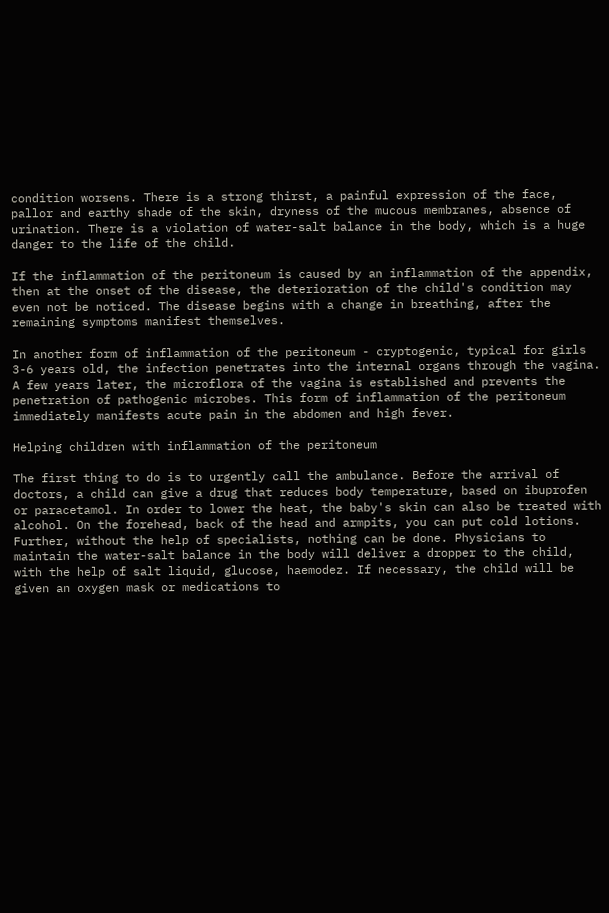condition worsens. There is a strong thirst, a painful expression of the face, pallor and earthy shade of the skin, dryness of the mucous membranes, absence of urination. There is a violation of water-salt balance in the body, which is a huge danger to the life of the child.

If the inflammation of the peritoneum is caused by an inflammation of the appendix, then at the onset of the disease, the deterioration of the child's condition may even not be noticed. The disease begins with a change in breathing, after the remaining symptoms manifest themselves.

In another form of inflammation of the peritoneum - cryptogenic, typical for girls 3-6 years old, the infection penetrates into the internal organs through the vagina. A few years later, the microflora of the vagina is established and prevents the penetration of pathogenic microbes. This form of inflammation of the peritoneum immediately manifests acute pain in the abdomen and high fever.

Helping children with inflammation of the peritoneum

The first thing to do is to urgently call the ambulance. Before the arrival of doctors, a child can give a drug that reduces body temperature, based on ibuprofen or paracetamol. In order to lower the heat, the baby's skin can also be treated with alcohol. On the forehead, back of the head and armpits, you can put cold lotions. Further, without the help of specialists, nothing can be done. Physicians to maintain the water-salt balance in the body will deliver a dropper to the child, with the help of salt liquid, glucose, haemodez. If necessary, the child will be given an oxygen mask or medications to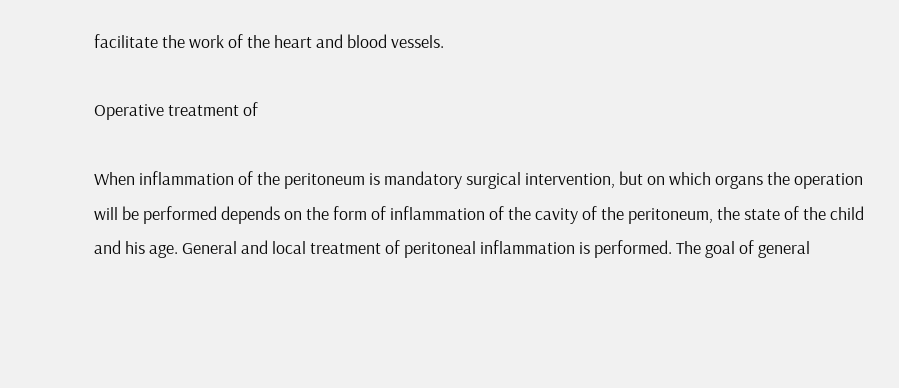facilitate the work of the heart and blood vessels.

Operative treatment of

When inflammation of the peritoneum is mandatory surgical intervention, but on which organs the operation will be performed depends on the form of inflammation of the cavity of the peritoneum, the state of the child and his age. General and local treatment of peritoneal inflammation is performed. The goal of general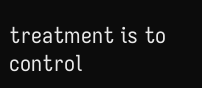treatment is to control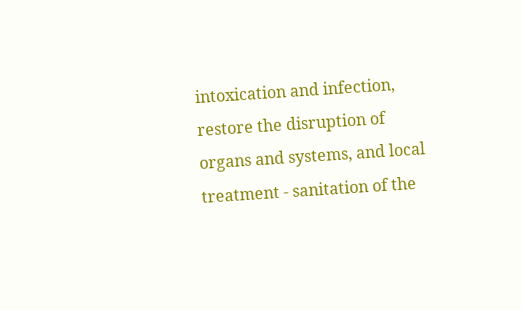intoxication and infection, restore the disruption of organs and systems, and local treatment - sanitation of the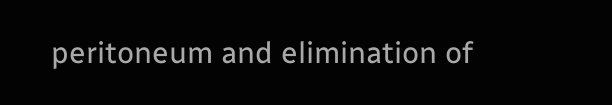peritoneum and elimination of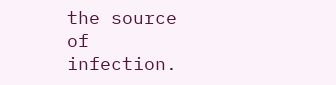the source of infection.